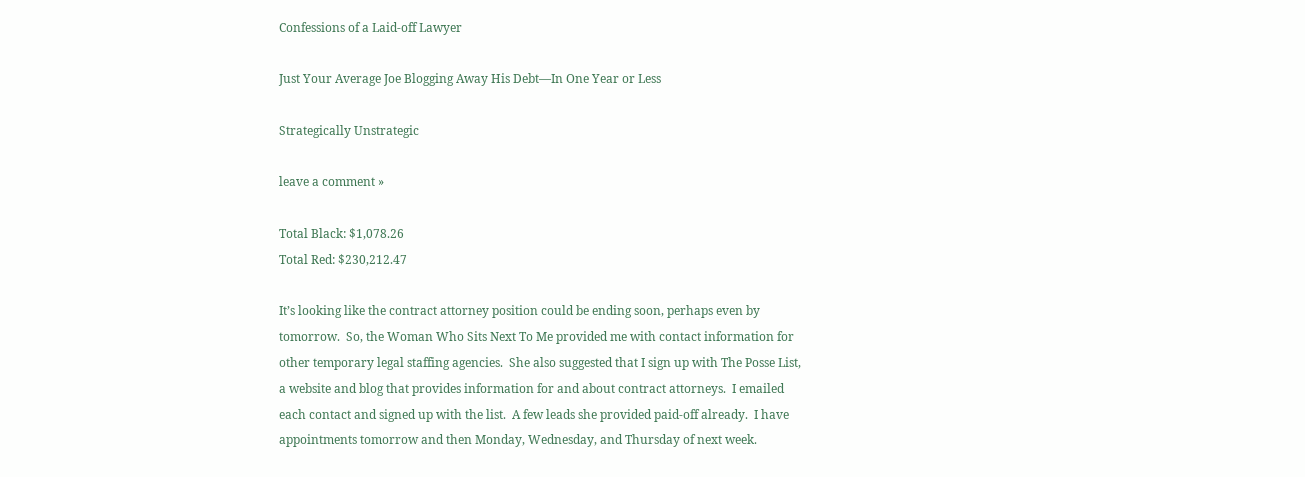Confessions of a Laid-off Lawyer

Just Your Average Joe Blogging Away His Debt—In One Year or Less

Strategically Unstrategic

leave a comment »

Total Black: $1,078.26
Total Red: $230,212.47

It’s looking like the contract attorney position could be ending soon, perhaps even by tomorrow.  So, the Woman Who Sits Next To Me provided me with contact information for other temporary legal staffing agencies.  She also suggested that I sign up with The Posse List, a website and blog that provides information for and about contract attorneys.  I emailed each contact and signed up with the list.  A few leads she provided paid-off already.  I have appointments tomorrow and then Monday, Wednesday, and Thursday of next week.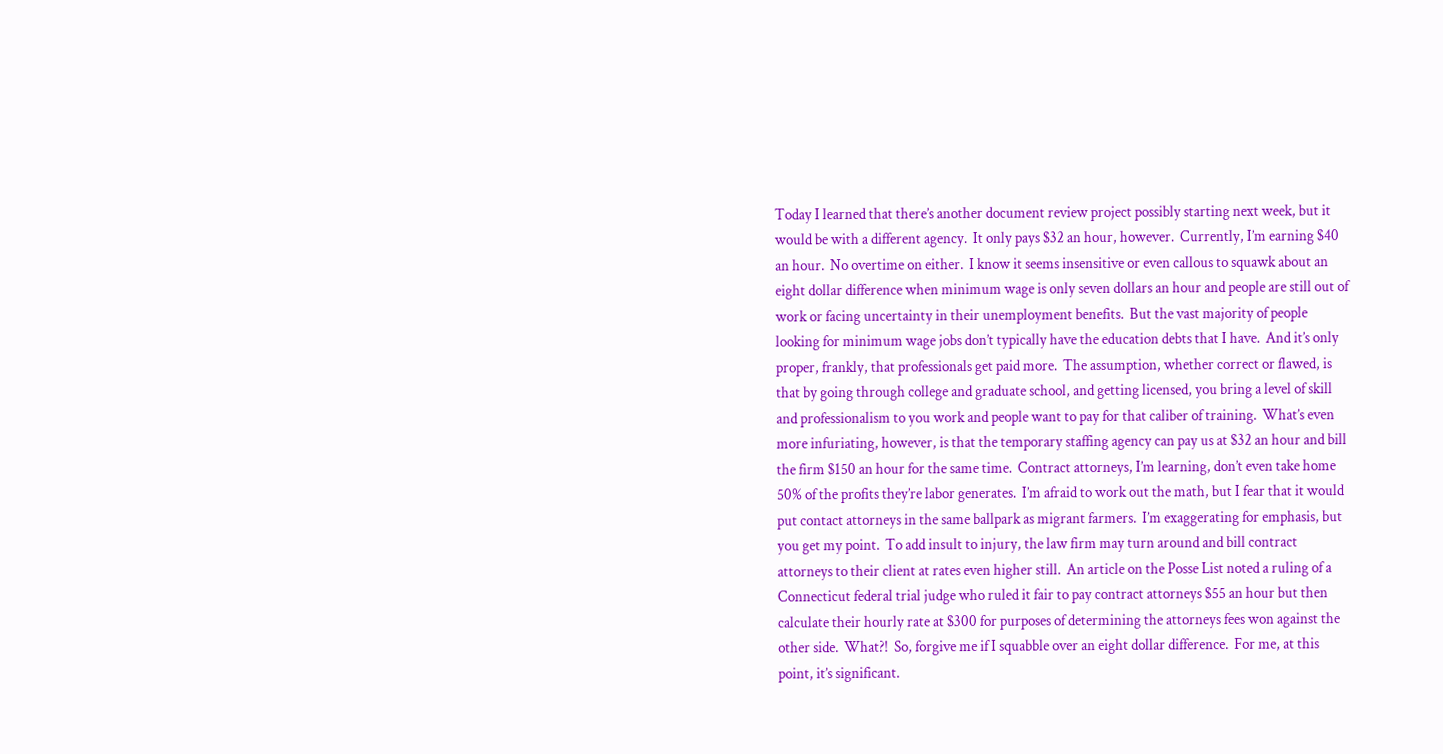Today I learned that there’s another document review project possibly starting next week, but it would be with a different agency.  It only pays $32 an hour, however.  Currently, I’m earning $40 an hour.  No overtime on either.  I know it seems insensitive or even callous to squawk about an eight dollar difference when minimum wage is only seven dollars an hour and people are still out of work or facing uncertainty in their unemployment benefits.  But the vast majority of people looking for minimum wage jobs don’t typically have the education debts that I have.  And it’s only proper, frankly, that professionals get paid more.  The assumption, whether correct or flawed, is that by going through college and graduate school, and getting licensed, you bring a level of skill and professionalism to you work and people want to pay for that caliber of training.  What’s even more infuriating, however, is that the temporary staffing agency can pay us at $32 an hour and bill the firm $150 an hour for the same time.  Contract attorneys, I’m learning, don’t even take home 50% of the profits they’re labor generates.  I’m afraid to work out the math, but I fear that it would put contact attorneys in the same ballpark as migrant farmers.  I’m exaggerating for emphasis, but you get my point.  To add insult to injury, the law firm may turn around and bill contract attorneys to their client at rates even higher still.  An article on the Posse List noted a ruling of a Connecticut federal trial judge who ruled it fair to pay contract attorneys $55 an hour but then calculate their hourly rate at $300 for purposes of determining the attorneys fees won against the other side.  What?!  So, forgive me if I squabble over an eight dollar difference.  For me, at this point, it’s significant.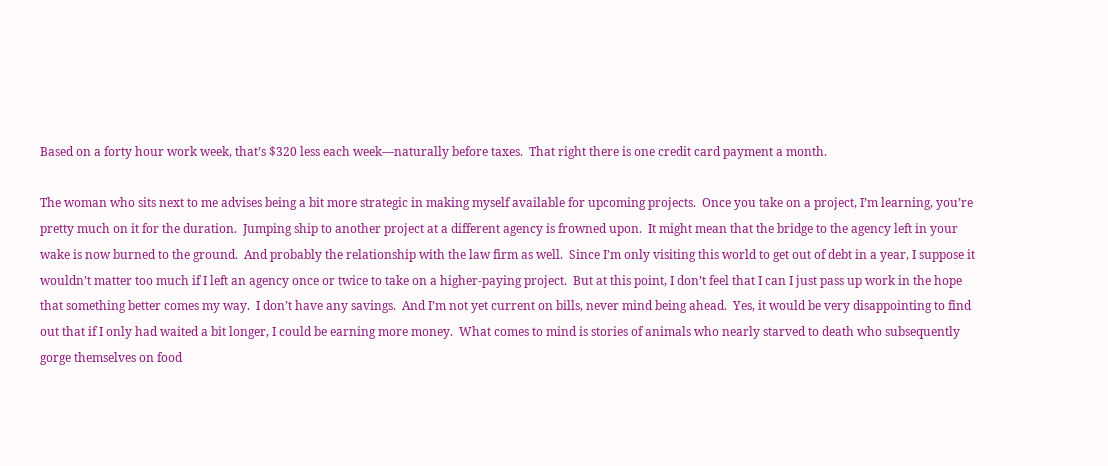Based on a forty hour work week, that’s $320 less each week—naturally before taxes.  That right there is one credit card payment a month.

The woman who sits next to me advises being a bit more strategic in making myself available for upcoming projects.  Once you take on a project, I’m learning, you’re pretty much on it for the duration.  Jumping ship to another project at a different agency is frowned upon.  It might mean that the bridge to the agency left in your wake is now burned to the ground.  And probably the relationship with the law firm as well.  Since I’m only visiting this world to get out of debt in a year, I suppose it wouldn’t matter too much if I left an agency once or twice to take on a higher-paying project.  But at this point, I don’t feel that I can I just pass up work in the hope that something better comes my way.  I don’t have any savings.  And I’m not yet current on bills, never mind being ahead.  Yes, it would be very disappointing to find out that if I only had waited a bit longer, I could be earning more money.  What comes to mind is stories of animals who nearly starved to death who subsequently gorge themselves on food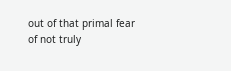out of that primal fear of not truly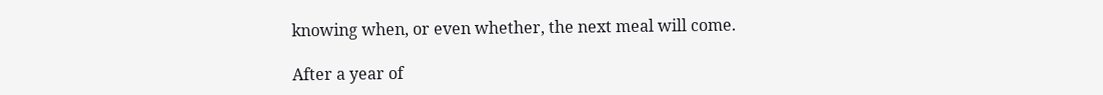knowing when, or even whether, the next meal will come.

After a year of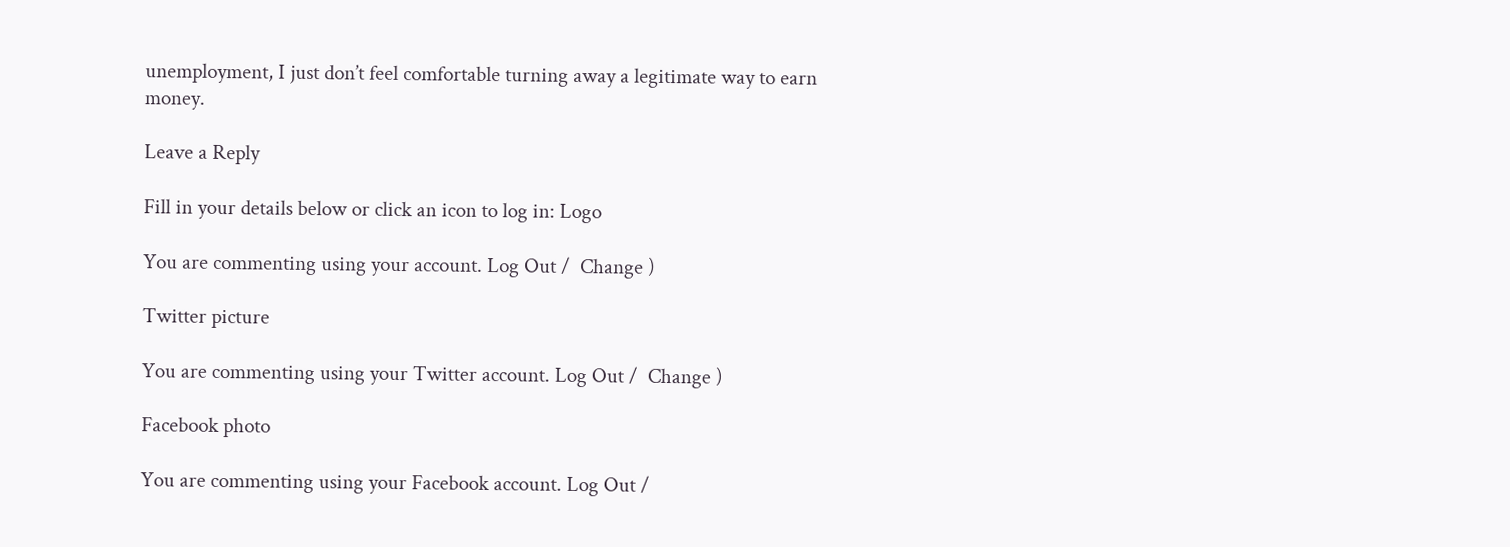unemployment, I just don’t feel comfortable turning away a legitimate way to earn money.

Leave a Reply

Fill in your details below or click an icon to log in: Logo

You are commenting using your account. Log Out /  Change )

Twitter picture

You are commenting using your Twitter account. Log Out /  Change )

Facebook photo

You are commenting using your Facebook account. Log Out /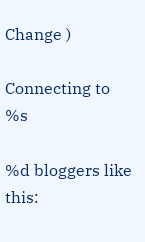Change )

Connecting to %s

%d bloggers like this: